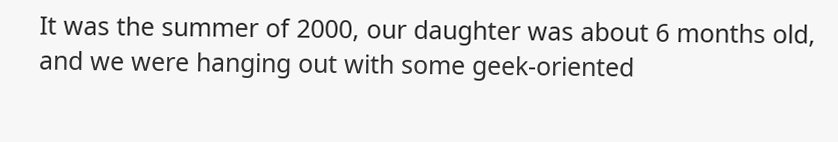It was the summer of 2000, our daughter was about 6 months old, and we were hanging out with some geek-oriented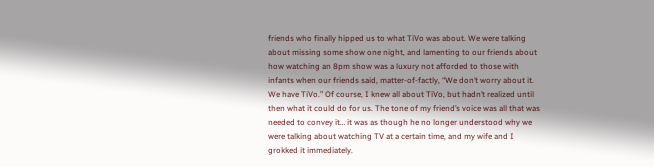friends who finally hipped us to what TiVo was about. We were talking about missing some show one night, and lamenting to our friends about how watching an 8pm show was a luxury not afforded to those with infants when our friends said, matter-of-factly, “We don’t worry about it. We have TiVo.” Of course, I knew all about TiVo, but hadn’t realized until then what it could do for us. The tone of my friend’s voice was all that was needed to convey it… it was as though he no longer understood why we were talking about watching TV at a certain time, and my wife and I grokked it immediately.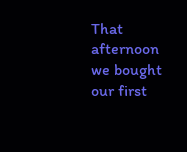That afternoon we bought our first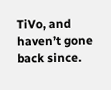TiVo, and haven’t gone back since.